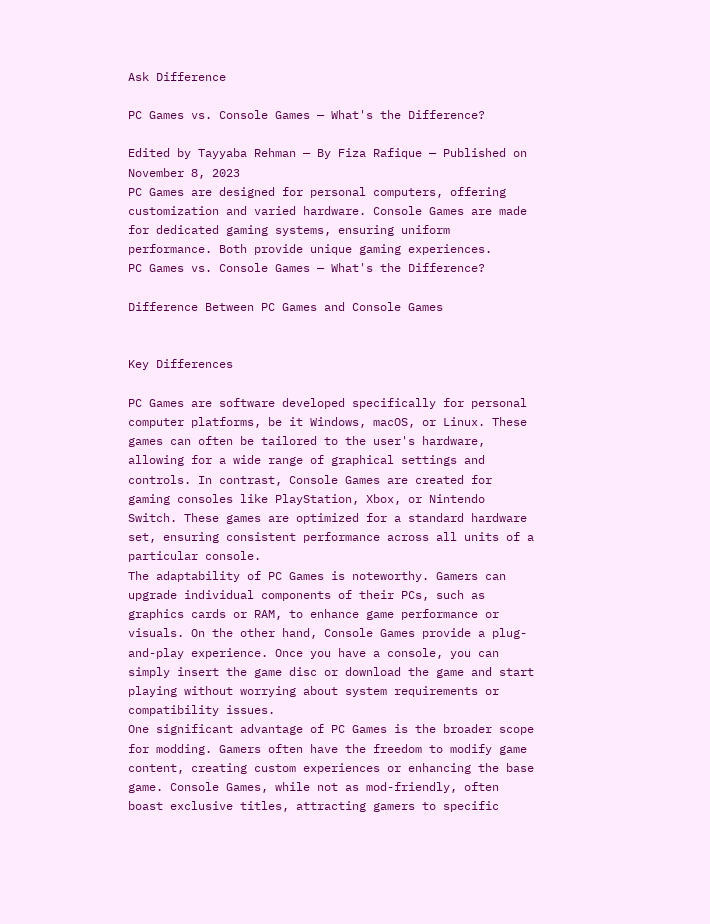Ask Difference

PC Games vs. Console Games — What's the Difference?

Edited by Tayyaba Rehman — By Fiza Rafique — Published on November 8, 2023
PC Games are designed for personal computers, offering customization and varied hardware. Console Games are made for dedicated gaming systems, ensuring uniform performance. Both provide unique gaming experiences.
PC Games vs. Console Games — What's the Difference?

Difference Between PC Games and Console Games


Key Differences

PC Games are software developed specifically for personal computer platforms, be it Windows, macOS, or Linux. These games can often be tailored to the user's hardware, allowing for a wide range of graphical settings and controls. In contrast, Console Games are created for gaming consoles like PlayStation, Xbox, or Nintendo Switch. These games are optimized for a standard hardware set, ensuring consistent performance across all units of a particular console.
The adaptability of PC Games is noteworthy. Gamers can upgrade individual components of their PCs, such as graphics cards or RAM, to enhance game performance or visuals. On the other hand, Console Games provide a plug-and-play experience. Once you have a console, you can simply insert the game disc or download the game and start playing without worrying about system requirements or compatibility issues.
One significant advantage of PC Games is the broader scope for modding. Gamers often have the freedom to modify game content, creating custom experiences or enhancing the base game. Console Games, while not as mod-friendly, often boast exclusive titles, attracting gamers to specific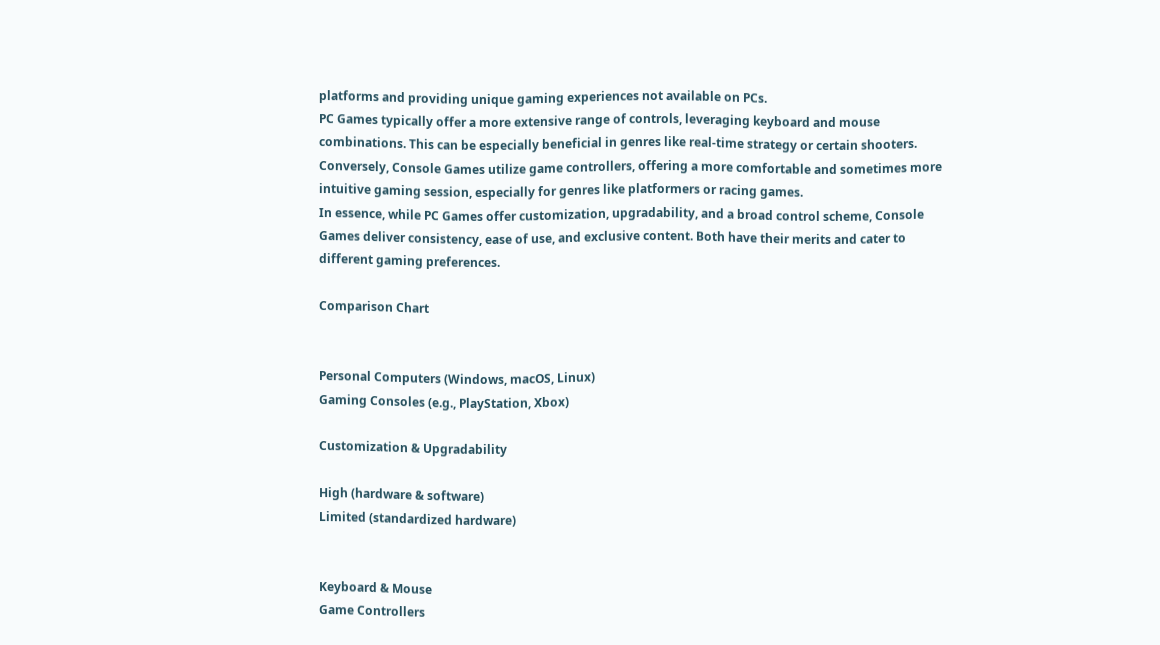platforms and providing unique gaming experiences not available on PCs.
PC Games typically offer a more extensive range of controls, leveraging keyboard and mouse combinations. This can be especially beneficial in genres like real-time strategy or certain shooters. Conversely, Console Games utilize game controllers, offering a more comfortable and sometimes more intuitive gaming session, especially for genres like platformers or racing games.
In essence, while PC Games offer customization, upgradability, and a broad control scheme, Console Games deliver consistency, ease of use, and exclusive content. Both have their merits and cater to different gaming preferences.

Comparison Chart


Personal Computers (Windows, macOS, Linux)
Gaming Consoles (e.g., PlayStation, Xbox)

Customization & Upgradability

High (hardware & software)
Limited (standardized hardware)


Keyboard & Mouse
Game Controllers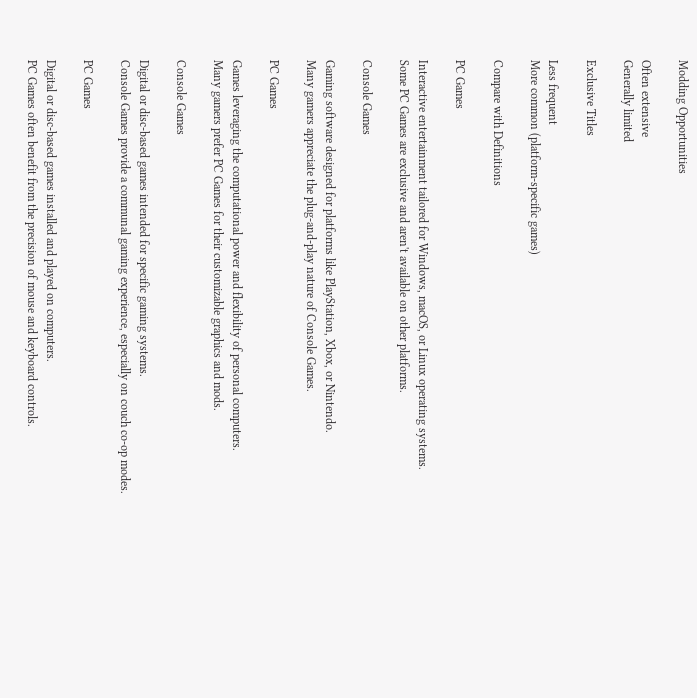Modding Opportunities

Often extensive
Generally limited

Exclusive Titles

Less frequent
More common (platform-specific games)

Compare with Definitions

PC Games

Interactive entertainment tailored for Windows, macOS, or Linux operating systems.
Some PC Games are exclusive and aren't available on other platforms.

Console Games

Gaming software designed for platforms like PlayStation, Xbox, or Nintendo.
Many gamers appreciate the plug-and-play nature of Console Games.

PC Games

Games leveraging the computational power and flexibility of personal computers.
Many gamers prefer PC Games for their customizable graphics and mods.

Console Games

Digital or disc-based games intended for specific gaming systems.
Console Games provide a communal gaming experience, especially on couch co-op modes.

PC Games

Digital or disc-based games installed and played on computers.
PC Games often benefit from the precision of mouse and keyboard controls.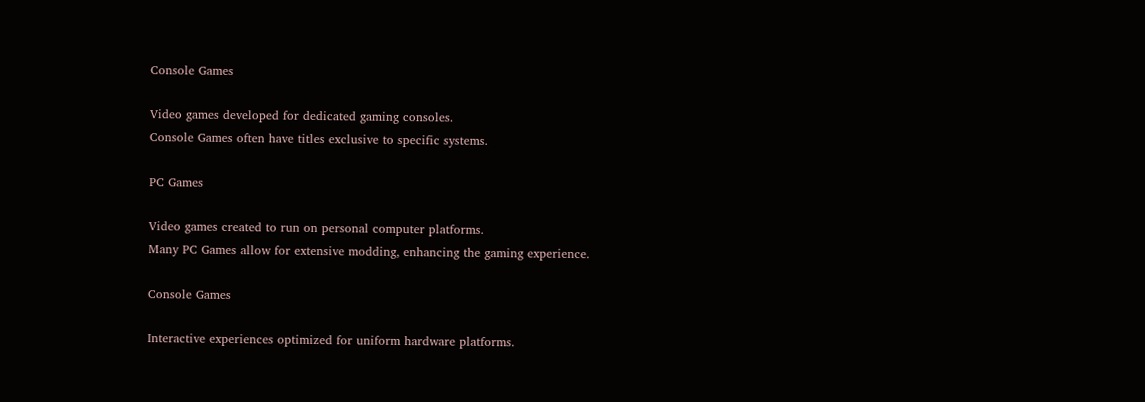Console Games

Video games developed for dedicated gaming consoles.
Console Games often have titles exclusive to specific systems.

PC Games

Video games created to run on personal computer platforms.
Many PC Games allow for extensive modding, enhancing the gaming experience.

Console Games

Interactive experiences optimized for uniform hardware platforms.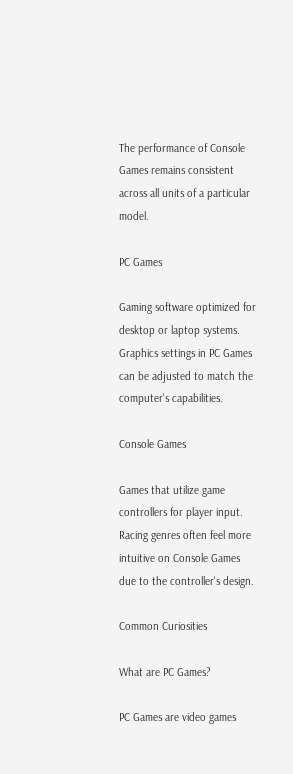The performance of Console Games remains consistent across all units of a particular model.

PC Games

Gaming software optimized for desktop or laptop systems.
Graphics settings in PC Games can be adjusted to match the computer's capabilities.

Console Games

Games that utilize game controllers for player input.
Racing genres often feel more intuitive on Console Games due to the controller's design.

Common Curiosities

What are PC Games?

PC Games are video games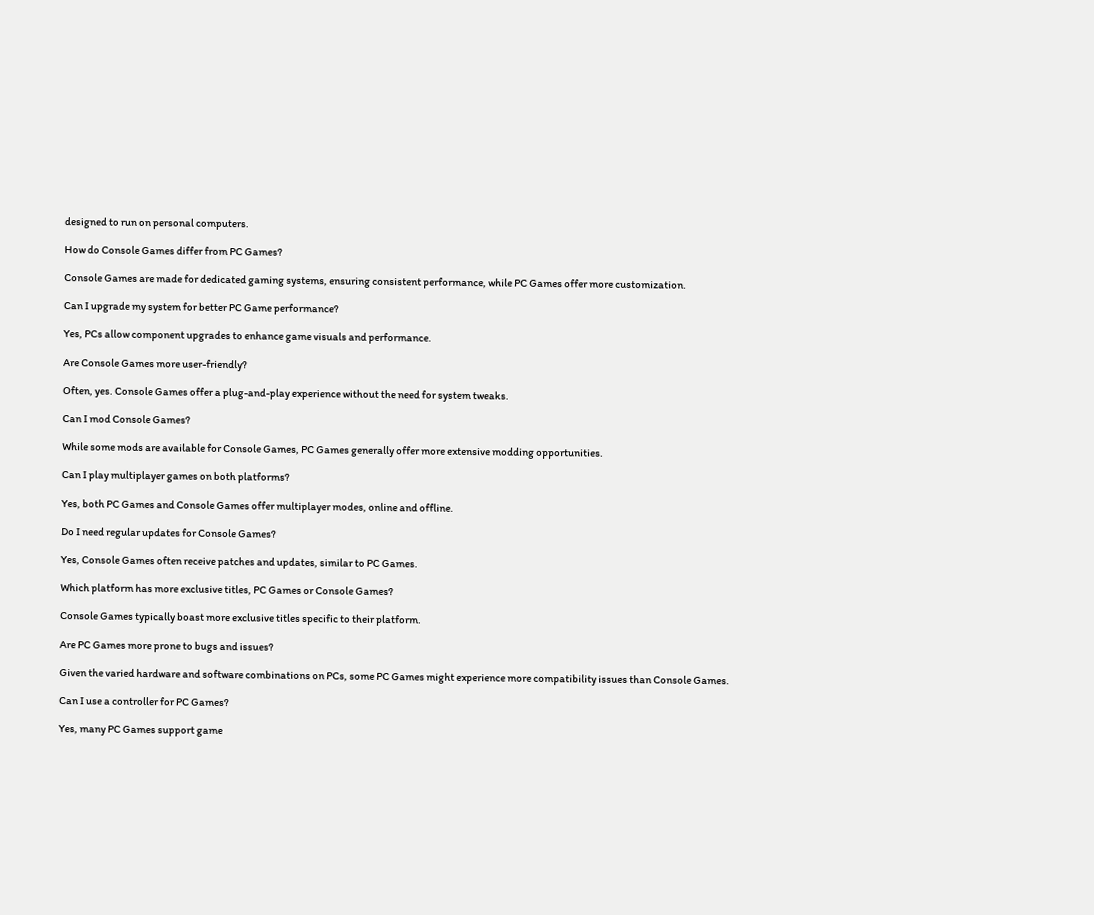designed to run on personal computers.

How do Console Games differ from PC Games?

Console Games are made for dedicated gaming systems, ensuring consistent performance, while PC Games offer more customization.

Can I upgrade my system for better PC Game performance?

Yes, PCs allow component upgrades to enhance game visuals and performance.

Are Console Games more user-friendly?

Often, yes. Console Games offer a plug-and-play experience without the need for system tweaks.

Can I mod Console Games?

While some mods are available for Console Games, PC Games generally offer more extensive modding opportunities.

Can I play multiplayer games on both platforms?

Yes, both PC Games and Console Games offer multiplayer modes, online and offline.

Do I need regular updates for Console Games?

Yes, Console Games often receive patches and updates, similar to PC Games.

Which platform has more exclusive titles, PC Games or Console Games?

Console Games typically boast more exclusive titles specific to their platform.

Are PC Games more prone to bugs and issues?

Given the varied hardware and software combinations on PCs, some PC Games might experience more compatibility issues than Console Games.

Can I use a controller for PC Games?

Yes, many PC Games support game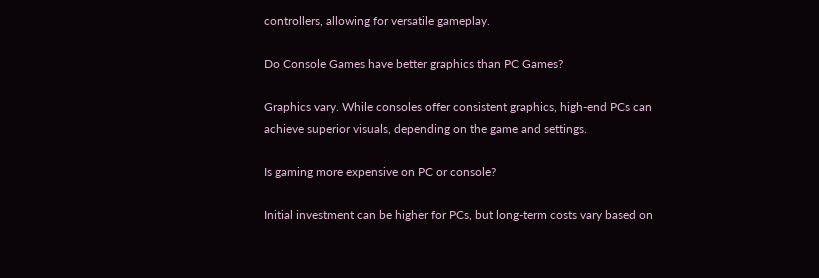controllers, allowing for versatile gameplay.

Do Console Games have better graphics than PC Games?

Graphics vary. While consoles offer consistent graphics, high-end PCs can achieve superior visuals, depending on the game and settings.

Is gaming more expensive on PC or console?

Initial investment can be higher for PCs, but long-term costs vary based on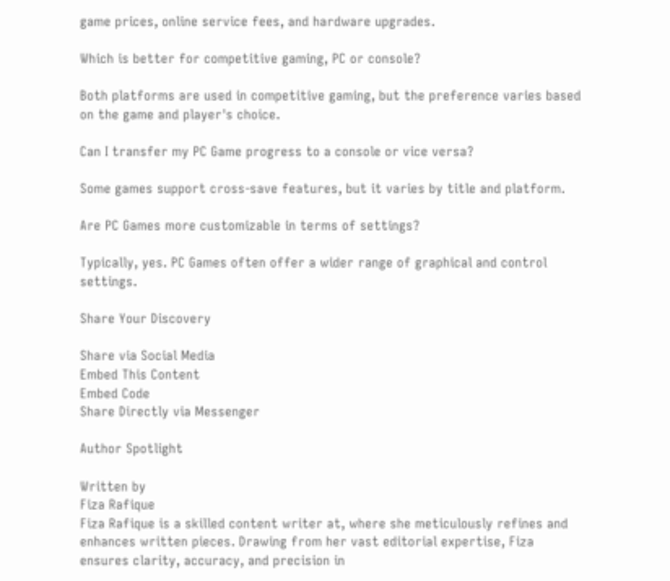game prices, online service fees, and hardware upgrades.

Which is better for competitive gaming, PC or console?

Both platforms are used in competitive gaming, but the preference varies based on the game and player's choice.

Can I transfer my PC Game progress to a console or vice versa?

Some games support cross-save features, but it varies by title and platform.

Are PC Games more customizable in terms of settings?

Typically, yes. PC Games often offer a wider range of graphical and control settings.

Share Your Discovery

Share via Social Media
Embed This Content
Embed Code
Share Directly via Messenger

Author Spotlight

Written by
Fiza Rafique
Fiza Rafique is a skilled content writer at, where she meticulously refines and enhances written pieces. Drawing from her vast editorial expertise, Fiza ensures clarity, accuracy, and precision in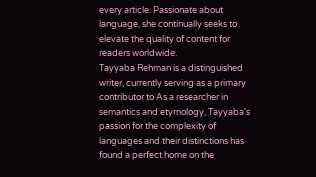every article. Passionate about language, she continually seeks to elevate the quality of content for readers worldwide.
Tayyaba Rehman is a distinguished writer, currently serving as a primary contributor to As a researcher in semantics and etymology, Tayyaba's passion for the complexity of languages and their distinctions has found a perfect home on the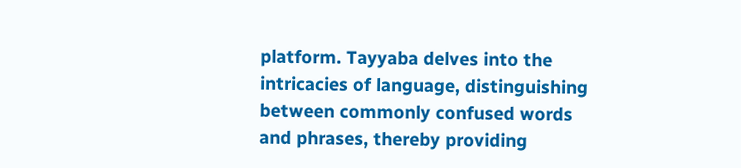platform. Tayyaba delves into the intricacies of language, distinguishing between commonly confused words and phrases, thereby providing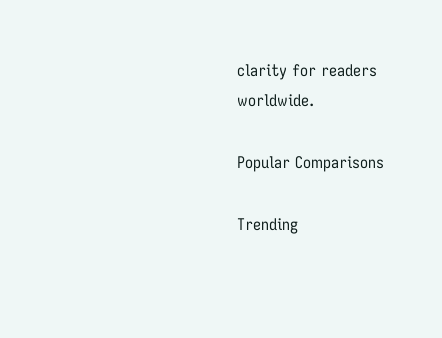clarity for readers worldwide.

Popular Comparisons

Trending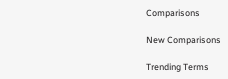Comparisons

New Comparisons

Trending Terms